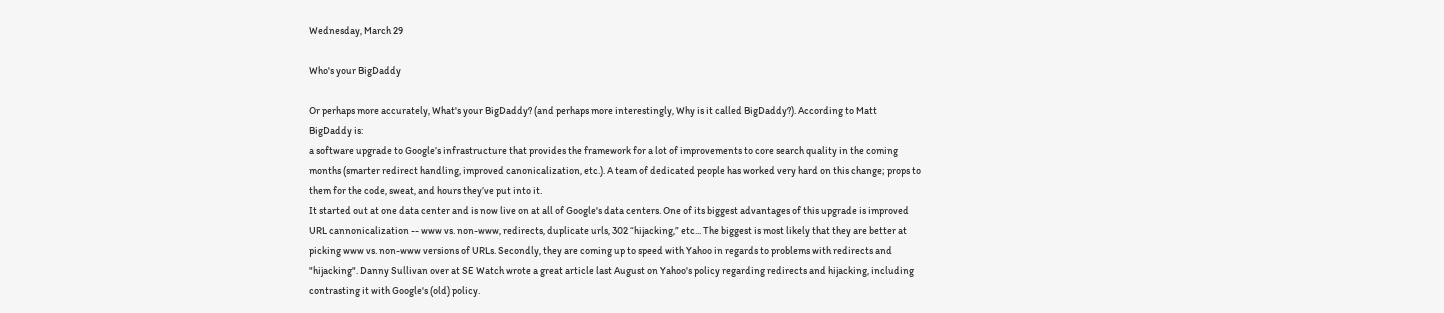Wednesday, March 29

Who's your BigDaddy

Or perhaps more accurately, What's your BigDaddy? (and perhaps more interestingly, Why is it called BigDaddy?). According to Matt BigDaddy is:
a software upgrade to Google’s infrastructure that provides the framework for a lot of improvements to core search quality in the coming months (smarter redirect handling, improved canonicalization, etc.). A team of dedicated people has worked very hard on this change; props to them for the code, sweat, and hours they’ve put into it.
It started out at one data center and is now live on at all of Google's data centers. One of its biggest advantages of this upgrade is improved URL cannonicalization -- www vs. non-www, redirects, duplicate urls, 302 “hijacking,” etc... The biggest is most likely that they are better at picking www vs. non-www versions of URLs. Secondly, they are coming up to speed with Yahoo in regards to problems with redirects and "hijacking". Danny Sullivan over at SE Watch wrote a great article last August on Yahoo's policy regarding redirects and hijacking, including contrasting it with Google's (old) policy.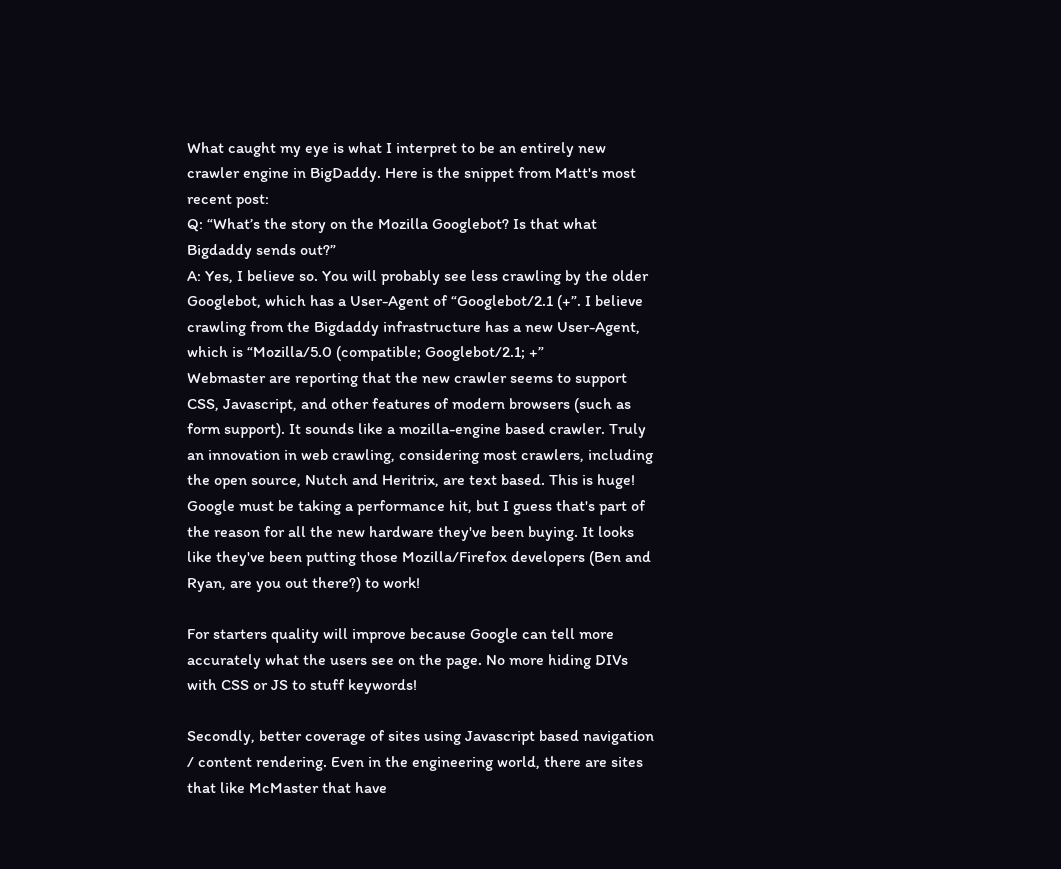What caught my eye is what I interpret to be an entirely new crawler engine in BigDaddy. Here is the snippet from Matt's most recent post:
Q: “What’s the story on the Mozilla Googlebot? Is that what Bigdaddy sends out?”
A: Yes, I believe so. You will probably see less crawling by the older Googlebot, which has a User-Agent of “Googlebot/2.1 (+”. I believe crawling from the Bigdaddy infrastructure has a new User-Agent, which is “Mozilla/5.0 (compatible; Googlebot/2.1; +”
Webmaster are reporting that the new crawler seems to support CSS, Javascript, and other features of modern browsers (such as form support). It sounds like a mozilla-engine based crawler. Truly an innovation in web crawling, considering most crawlers, including the open source, Nutch and Heritrix, are text based. This is huge! Google must be taking a performance hit, but I guess that's part of the reason for all the new hardware they've been buying. It looks like they've been putting those Mozilla/Firefox developers (Ben and Ryan, are you out there?) to work!

For starters quality will improve because Google can tell more accurately what the users see on the page. No more hiding DIVs with CSS or JS to stuff keywords!

Secondly, better coverage of sites using Javascript based navigation / content rendering. Even in the engineering world, there are sites that like McMaster that have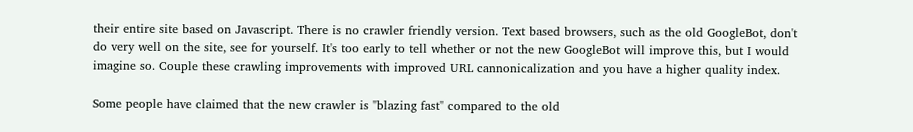their entire site based on Javascript. There is no crawler friendly version. Text based browsers, such as the old GoogleBot, don't do very well on the site, see for yourself. It's too early to tell whether or not the new GoogleBot will improve this, but I would imagine so. Couple these crawling improvements with improved URL cannonicalization and you have a higher quality index.

Some people have claimed that the new crawler is "blazing fast" compared to the old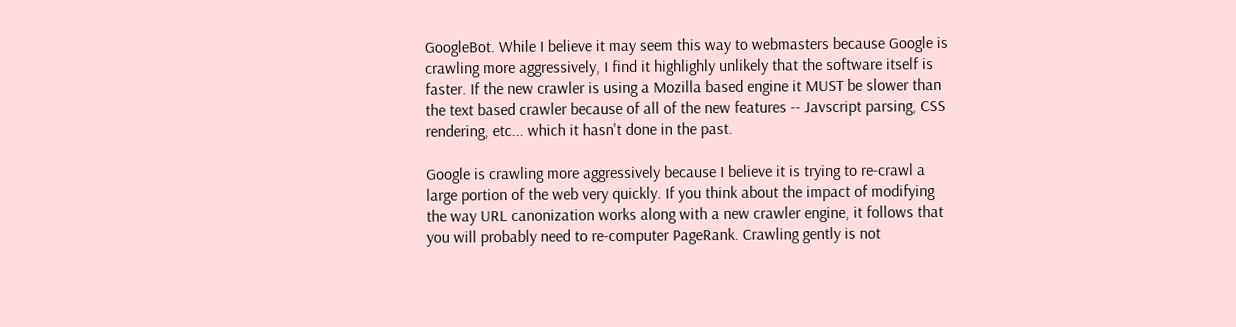GoogleBot. While I believe it may seem this way to webmasters because Google is crawling more aggressively, I find it highlighly unlikely that the software itself is faster. If the new crawler is using a Mozilla based engine it MUST be slower than the text based crawler because of all of the new features -- Javscript parsing, CSS rendering, etc... which it hasn't done in the past.

Google is crawling more aggressively because I believe it is trying to re-crawl a large portion of the web very quickly. If you think about the impact of modifying the way URL canonization works along with a new crawler engine, it follows that you will probably need to re-computer PageRank. Crawling gently is not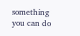something you can do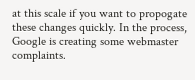at this scale if you want to propogate these changes quickly. In the process, Google is creating some webmaster complaints.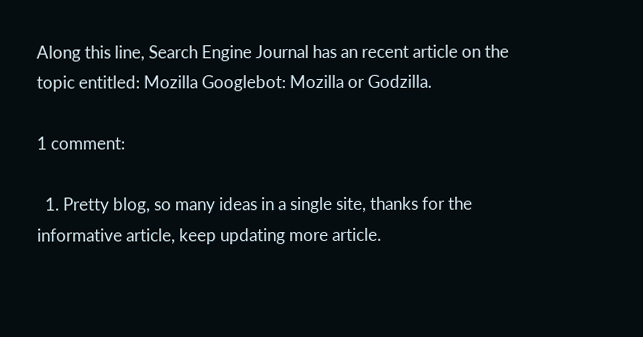Along this line, Search Engine Journal has an recent article on the topic entitled: Mozilla Googlebot: Mozilla or Godzilla.

1 comment:

  1. Pretty blog, so many ideas in a single site, thanks for the informative article, keep updating more article.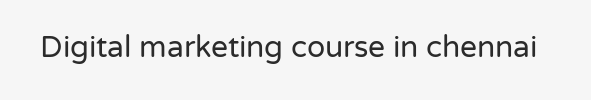Digital marketing course in chennai